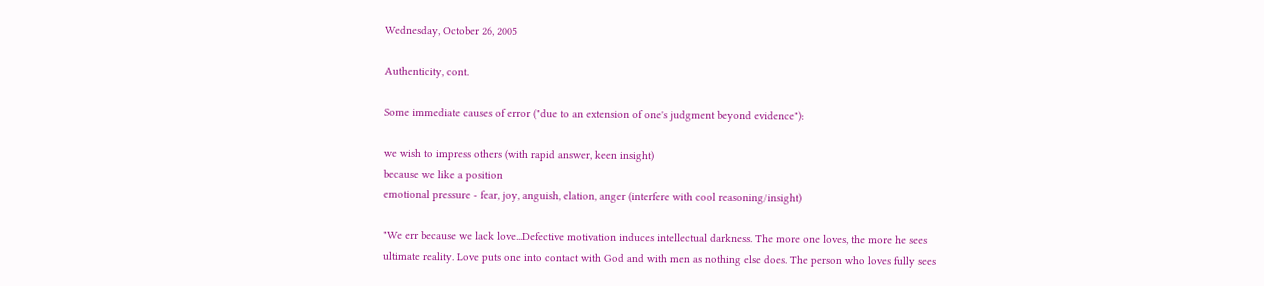Wednesday, October 26, 2005

Authenticity, cont.

Some immediate causes of error ("due to an extension of one's judgment beyond evidence"):

we wish to impress others (with rapid answer, keen insight)
because we like a position
emotional pressure - fear, joy, anguish, elation, anger (interfere with cool reasoning/insight)

"We err because we lack love...Defective motivation induces intellectual darkness. The more one loves, the more he sees ultimate reality. Love puts one into contact with God and with men as nothing else does. The person who loves fully sees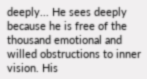deeply... He sees deeply because he is free of the thousand emotional and willed obstructions to inner vision. His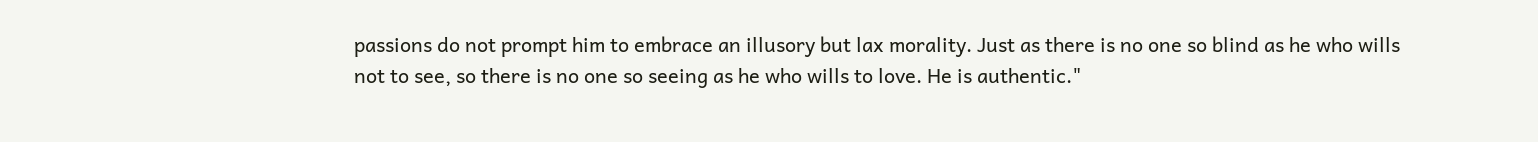passions do not prompt him to embrace an illusory but lax morality. Just as there is no one so blind as he who wills not to see, so there is no one so seeing as he who wills to love. He is authentic."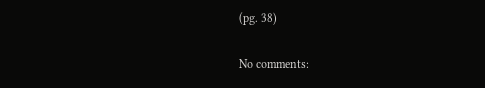(pg. 38)

No comments: